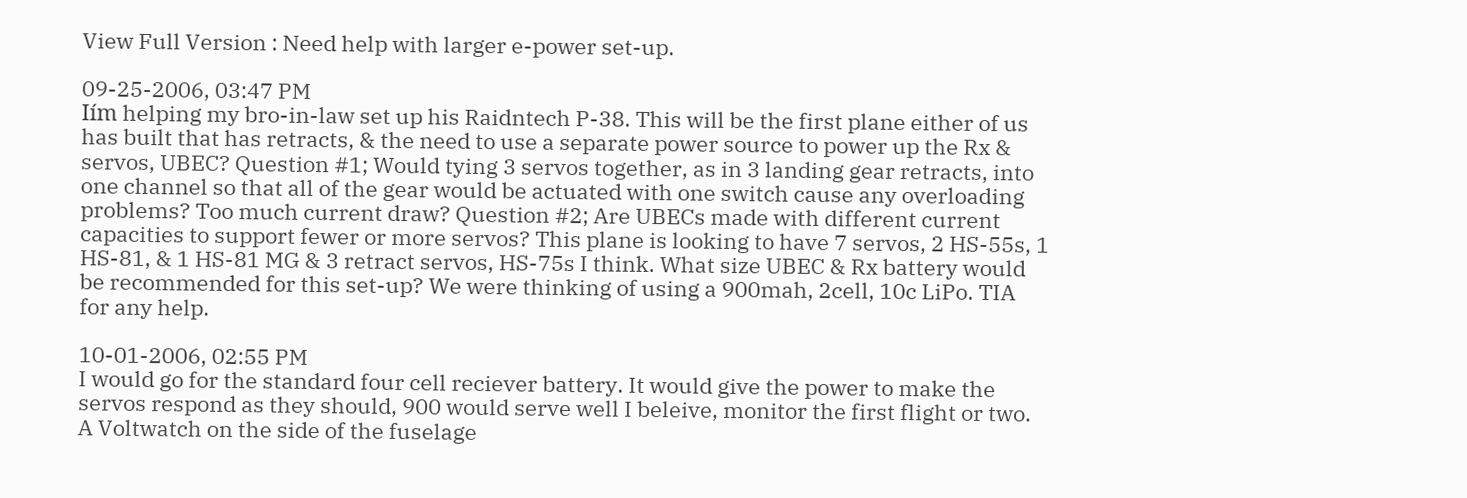View Full Version : Need help with larger e-power set-up.

09-25-2006, 03:47 PM
Iím helping my bro-in-law set up his Raidntech P-38. This will be the first plane either of us has built that has retracts, & the need to use a separate power source to power up the Rx & servos, UBEC? Question #1; Would tying 3 servos together, as in 3 landing gear retracts, into one channel so that all of the gear would be actuated with one switch cause any overloading problems? Too much current draw? Question #2; Are UBECs made with different current capacities to support fewer or more servos? This plane is looking to have 7 servos, 2 HS-55s, 1 HS-81, & 1 HS-81 MG & 3 retract servos, HS-75s I think. What size UBEC & Rx battery would be recommended for this set-up? We were thinking of using a 900mah, 2cell, 10c LiPo. TIA for any help.

10-01-2006, 02:55 PM
I would go for the standard four cell reciever battery. It would give the power to make the servos respond as they should, 900 would serve well I beleive, monitor the first flight or two. A Voltwatch on the side of the fuselage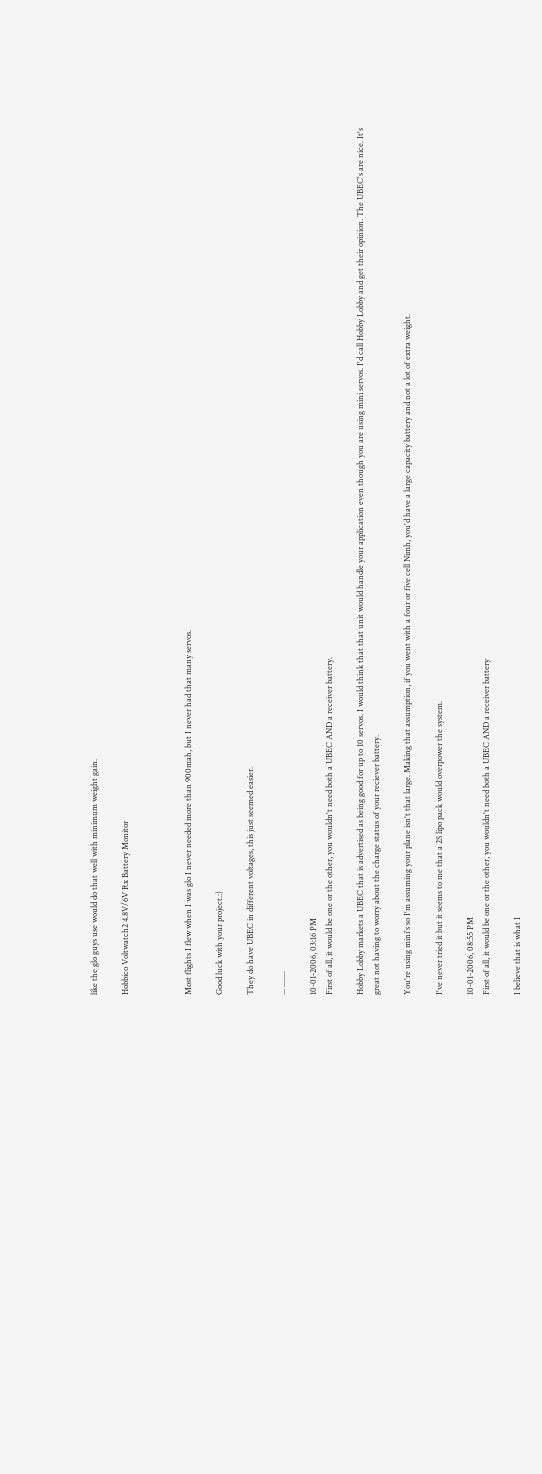like the glo guys use would do that well with minimum weight gain.

Hobbico Voltwatch2 4.8V/6V Rx Battery Monitor



Most flights I flew when I was glo I never needed more than 900mah, but I never had that many servos.

Good luck with your project.:)

They do have UBEC in different voltages, this just seemed easier.

... ........

10-01-2006, 03:16 PM
First of all, it would be one or the other, you wouldn't need both a UBEC AND a receiver battery.

Hobby Lobby markets a UBEC that is advertised as being good for up to 10 servos. I would think that that unit would handle your application even though you are using mini servos. I'd call Hobby Lobby and get their opinion. The UBEC's are nice. It's great not having to worry about the charge status of your reciever battery.

You're using mini's so I'm assuming your plane isn't that large. Making that assumption, if you went with a four or five cell Nimh, you'd have a large capacity battery and not a lot of extra weight.

I've never tried it but it seems to me that a 2S lipo pack would overpower the system.

10-01-2006, 08:55 PM
First of all, it would be one or the other, you wouldn't need both a UBEC AND a receiver battery

I believe that is what I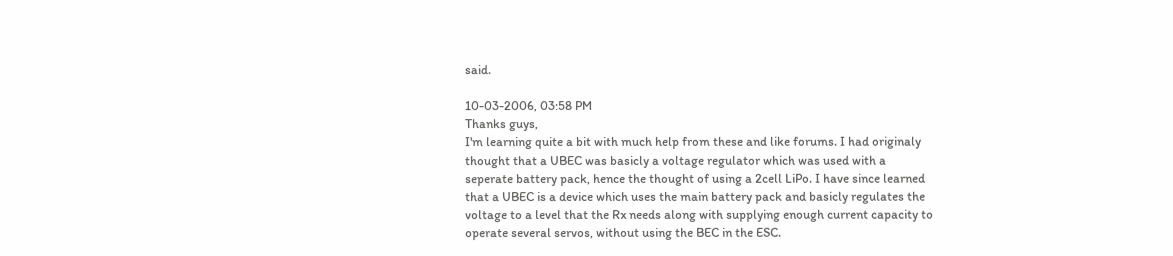said.

10-03-2006, 03:58 PM
Thanks guys,
I'm learning quite a bit with much help from these and like forums. I had originaly thought that a UBEC was basicly a voltage regulator which was used with a seperate battery pack, hence the thought of using a 2cell LiPo. I have since learned that a UBEC is a device which uses the main battery pack and basicly regulates the voltage to a level that the Rx needs along with supplying enough current capacity to operate several servos, without using the BEC in the ESC.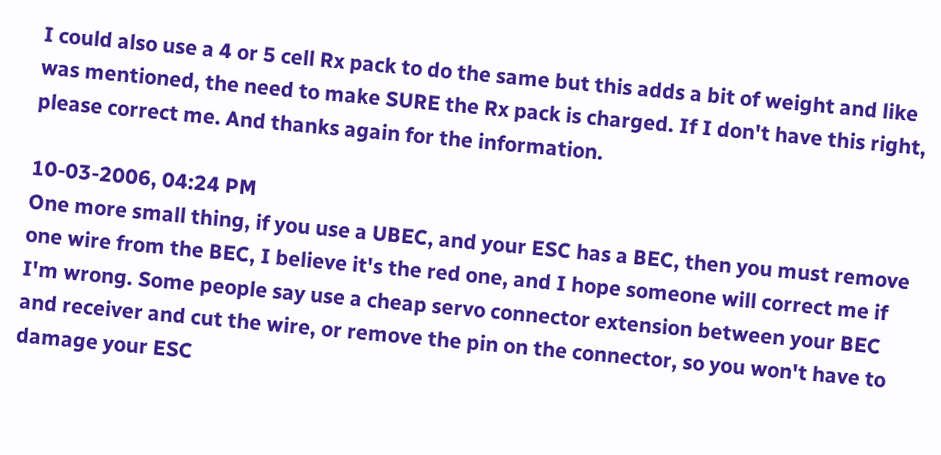I could also use a 4 or 5 cell Rx pack to do the same but this adds a bit of weight and like was mentioned, the need to make SURE the Rx pack is charged. If I don't have this right, please correct me. And thanks again for the information.

10-03-2006, 04:24 PM
One more small thing, if you use a UBEC, and your ESC has a BEC, then you must remove one wire from the BEC, I believe it's the red one, and I hope someone will correct me if I'm wrong. Some people say use a cheap servo connector extension between your BEC and receiver and cut the wire, or remove the pin on the connector, so you won't have to damage your ESC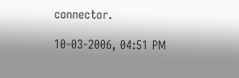connector.

10-03-2006, 04:51 PM